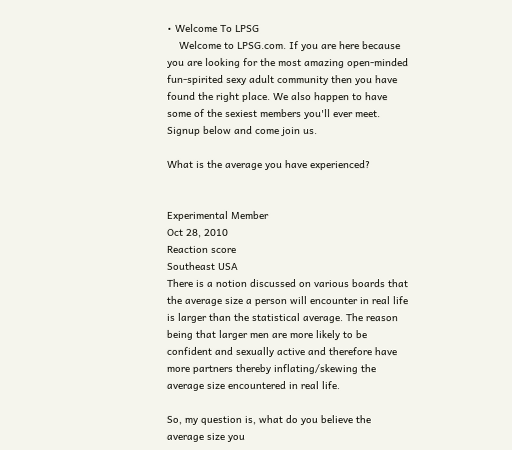• Welcome To LPSG
    Welcome to LPSG.com. If you are here because you are looking for the most amazing open-minded fun-spirited sexy adult community then you have found the right place. We also happen to have some of the sexiest members you'll ever meet. Signup below and come join us.

What is the average you have experienced?


Experimental Member
Oct 28, 2010
Reaction score
Southeast USA
There is a notion discussed on various boards that the average size a person will encounter in real life is larger than the statistical average. The reason being that larger men are more likely to be confident and sexually active and therefore have more partners thereby inflating/skewing the average size encountered in real life.

So, my question is, what do you believe the average size you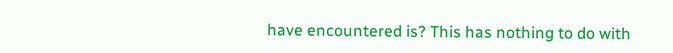have encountered is? This has nothing to do with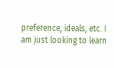preference, ideals, etc. I am just looking to learn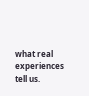what real experiences tell us.